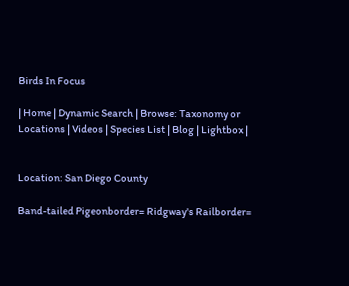Birds In Focus

| Home | Dynamic Search | Browse: Taxonomy or Locations | Videos | Species List | Blog | Lightbox |


Location: San Diego County

Band-tailed Pigeonborder= Ridgway's Railborder=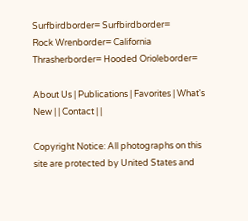Surfbirdborder= Surfbirdborder=
Rock Wrenborder= California Thrasherborder= Hooded Orioleborder=

About Us | Publications | Favorites | What's New | | Contact | |

Copyright Notice: All photographs on this site are protected by United States and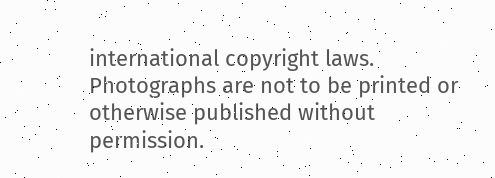international copyright laws. Photographs are not to be printed or otherwise published without permission.